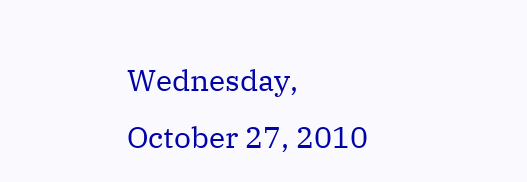Wednesday, October 27, 2010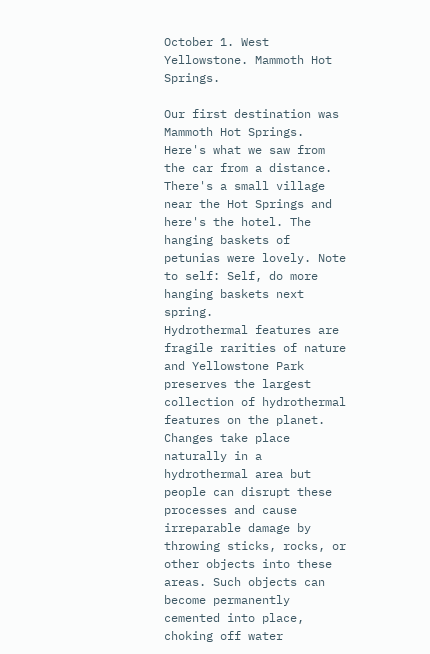October 1. West Yellowstone. Mammoth Hot Springs.

Our first destination was Mammoth Hot Springs.
Here's what we saw from the car from a distance.
There's a small village near the Hot Springs and here's the hotel. The hanging baskets of petunias were lovely. Note to self: Self, do more hanging baskets next spring.
Hydrothermal features are fragile rarities of nature and Yellowstone Park preserves the largest collection of hydrothermal features on the planet. Changes take place naturally in a hydrothermal area but people can disrupt these processes and cause irreparable damage by throwing sticks, rocks, or other objects into these areas. Such objects can become permanently cemented into place, choking off water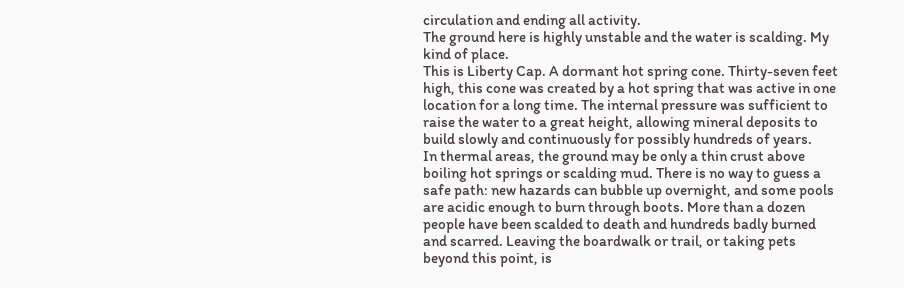circulation and ending all activity.
The ground here is highly unstable and the water is scalding. My kind of place.
This is Liberty Cap. A dormant hot spring cone. Thirty-seven feet high, this cone was created by a hot spring that was active in one location for a long time. The internal pressure was sufficient to raise the water to a great height, allowing mineral deposits to build slowly and continuously for possibly hundreds of years.
In thermal areas, the ground may be only a thin crust above boiling hot springs or scalding mud. There is no way to guess a safe path: new hazards can bubble up overnight, and some pools are acidic enough to burn through boots. More than a dozen people have been scalded to death and hundreds badly burned and scarred. Leaving the boardwalk or trail, or taking pets beyond this point, is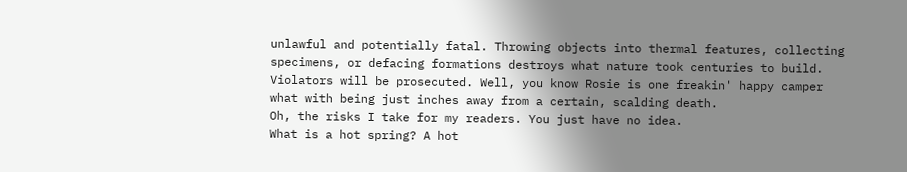unlawful and potentially fatal. Throwing objects into thermal features, collecting specimens, or defacing formations destroys what nature took centuries to build. Violators will be prosecuted. Well, you know Rosie is one freakin' happy camper what with being just inches away from a certain, scalding death.
Oh, the risks I take for my readers. You just have no idea.
What is a hot spring? A hot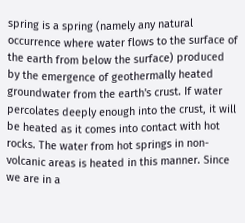spring is a spring (namely any natural occurrence where water flows to the surface of the earth from below the surface) produced by the emergence of geothermally heated groundwater from the earth's crust. If water percolates deeply enough into the crust, it will be heated as it comes into contact with hot rocks. The water from hot springs in non-volcanic areas is heated in this manner. Since we are in a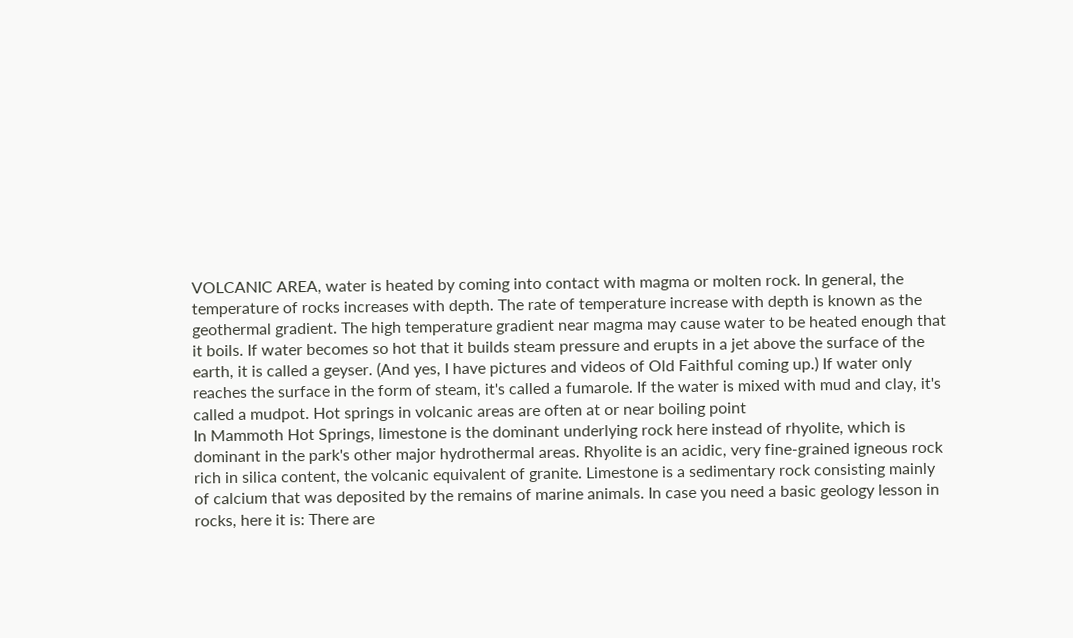VOLCANIC AREA, water is heated by coming into contact with magma or molten rock. In general, the temperature of rocks increases with depth. The rate of temperature increase with depth is known as the geothermal gradient. The high temperature gradient near magma may cause water to be heated enough that it boils. If water becomes so hot that it builds steam pressure and erupts in a jet above the surface of the earth, it is called a geyser. (And yes, I have pictures and videos of Old Faithful coming up.) If water only reaches the surface in the form of steam, it's called a fumarole. If the water is mixed with mud and clay, it's called a mudpot. Hot springs in volcanic areas are often at or near boiling point
In Mammoth Hot Springs, limestone is the dominant underlying rock here instead of rhyolite, which is dominant in the park's other major hydrothermal areas. Rhyolite is an acidic, very fine-grained igneous rock rich in silica content, the volcanic equivalent of granite. Limestone is a sedimentary rock consisting mainly of calcium that was deposited by the remains of marine animals. In case you need a basic geology lesson in rocks, here it is: There are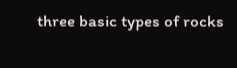three basic types of rocks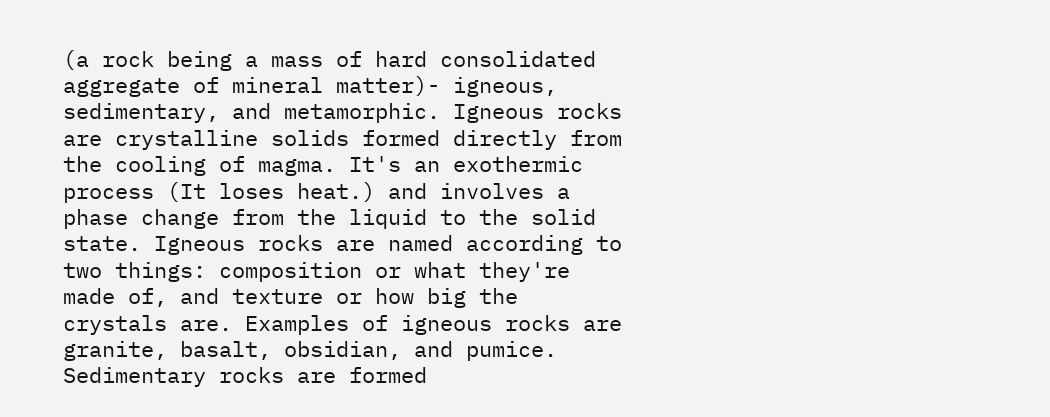(a rock being a mass of hard consolidated aggregate of mineral matter)- igneous, sedimentary, and metamorphic. Igneous rocks are crystalline solids formed directly from the cooling of magma. It's an exothermic process (It loses heat.) and involves a phase change from the liquid to the solid state. Igneous rocks are named according to two things: composition or what they're made of, and texture or how big the crystals are. Examples of igneous rocks are granite, basalt, obsidian, and pumice. Sedimentary rocks are formed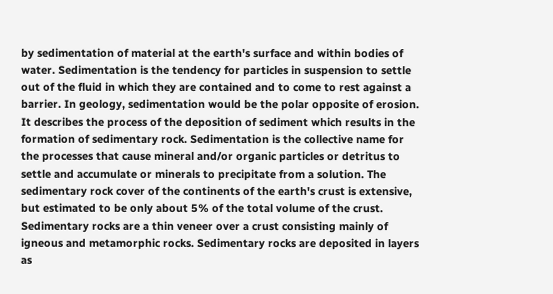by sedimentation of material at the earth's surface and within bodies of water. Sedimentation is the tendency for particles in suspension to settle out of the fluid in which they are contained and to come to rest against a barrier. In geology, sedimentation would be the polar opposite of erosion. It describes the process of the deposition of sediment which results in the formation of sedimentary rock. Sedimentation is the collective name for the processes that cause mineral and/or organic particles or detritus to settle and accumulate or minerals to precipitate from a solution. The sedimentary rock cover of the continents of the earth's crust is extensive, but estimated to be only about 5% of the total volume of the crust. Sedimentary rocks are a thin veneer over a crust consisting mainly of igneous and metamorphic rocks. Sedimentary rocks are deposited in layers as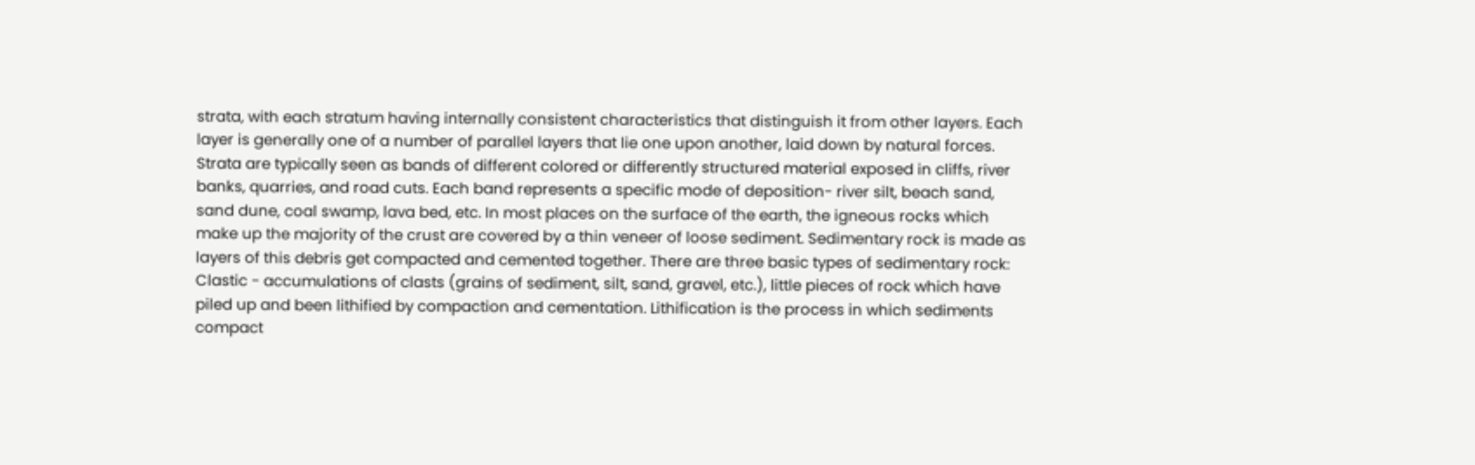strata, with each stratum having internally consistent characteristics that distinguish it from other layers. Each layer is generally one of a number of parallel layers that lie one upon another, laid down by natural forces. Strata are typically seen as bands of different colored or differently structured material exposed in cliffs, river banks, quarries, and road cuts. Each band represents a specific mode of deposition- river silt, beach sand, sand dune, coal swamp, lava bed, etc. In most places on the surface of the earth, the igneous rocks which make up the majority of the crust are covered by a thin veneer of loose sediment. Sedimentary rock is made as layers of this debris get compacted and cemented together. There are three basic types of sedimentary rock: Clastic - accumulations of clasts (grains of sediment, silt, sand, gravel, etc.), little pieces of rock which have piled up and been lithified by compaction and cementation. Lithification is the process in which sediments compact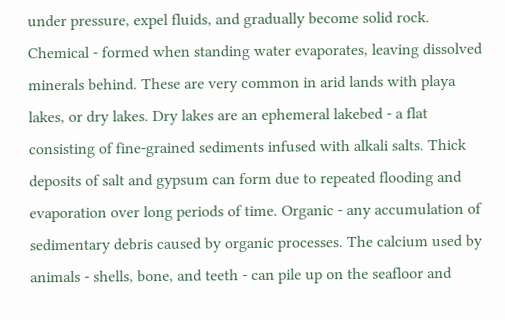under pressure, expel fluids, and gradually become solid rock. Chemical - formed when standing water evaporates, leaving dissolved minerals behind. These are very common in arid lands with playa lakes, or dry lakes. Dry lakes are an ephemeral lakebed - a flat consisting of fine-grained sediments infused with alkali salts. Thick deposits of salt and gypsum can form due to repeated flooding and evaporation over long periods of time. Organic - any accumulation of sedimentary debris caused by organic processes. The calcium used by animals - shells, bone, and teeth - can pile up on the seafloor and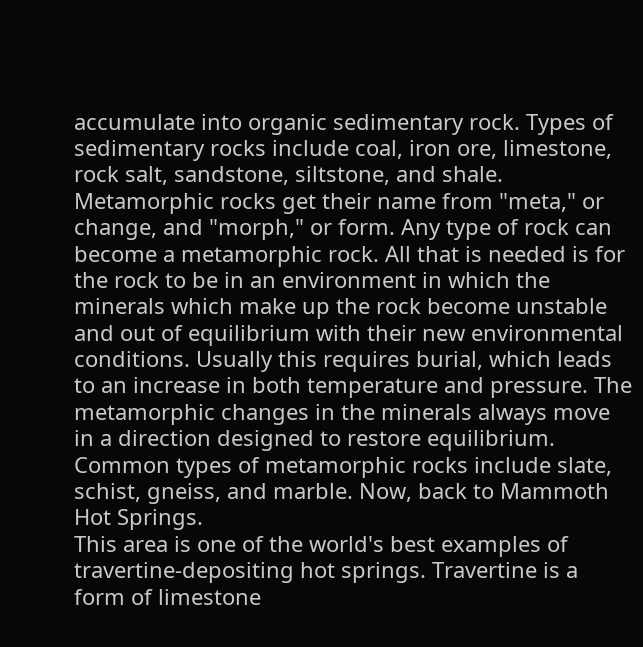accumulate into organic sedimentary rock. Types of sedimentary rocks include coal, iron ore, limestone, rock salt, sandstone, siltstone, and shale. Metamorphic rocks get their name from "meta," or change, and "morph," or form. Any type of rock can become a metamorphic rock. All that is needed is for the rock to be in an environment in which the minerals which make up the rock become unstable and out of equilibrium with their new environmental conditions. Usually this requires burial, which leads to an increase in both temperature and pressure. The metamorphic changes in the minerals always move in a direction designed to restore equilibrium. Common types of metamorphic rocks include slate, schist, gneiss, and marble. Now, back to Mammoth Hot Springs.
This area is one of the world's best examples of travertine-depositing hot springs. Travertine is a form of limestone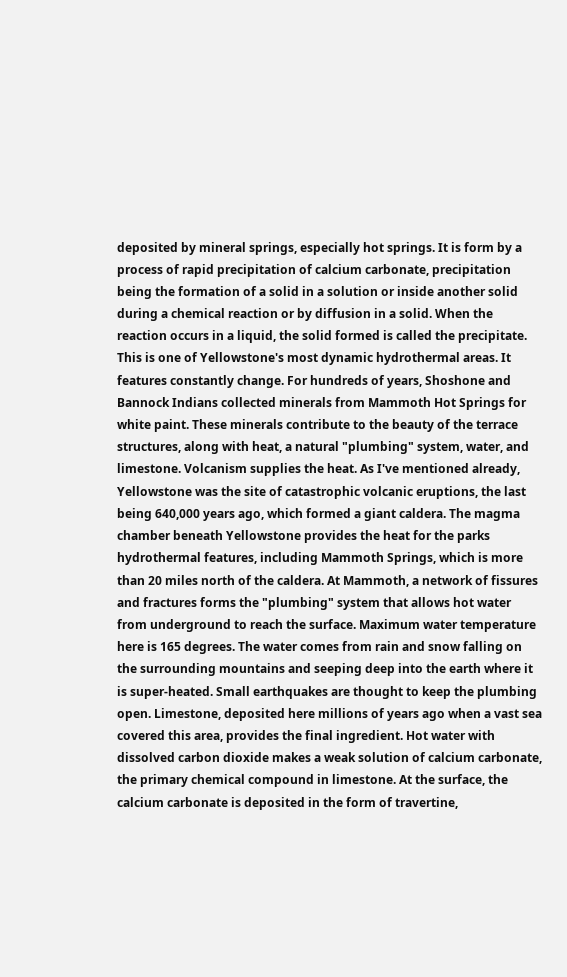deposited by mineral springs, especially hot springs. It is form by a process of rapid precipitation of calcium carbonate, precipitation being the formation of a solid in a solution or inside another solid during a chemical reaction or by diffusion in a solid. When the reaction occurs in a liquid, the solid formed is called the precipitate.
This is one of Yellowstone's most dynamic hydrothermal areas. It features constantly change. For hundreds of years, Shoshone and Bannock Indians collected minerals from Mammoth Hot Springs for white paint. These minerals contribute to the beauty of the terrace structures, along with heat, a natural "plumbing" system, water, and limestone. Volcanism supplies the heat. As I've mentioned already, Yellowstone was the site of catastrophic volcanic eruptions, the last being 640,000 years ago, which formed a giant caldera. The magma chamber beneath Yellowstone provides the heat for the parks hydrothermal features, including Mammoth Springs, which is more than 20 miles north of the caldera. At Mammoth, a network of fissures and fractures forms the "plumbing" system that allows hot water from underground to reach the surface. Maximum water temperature here is 165 degrees. The water comes from rain and snow falling on the surrounding mountains and seeping deep into the earth where it is super-heated. Small earthquakes are thought to keep the plumbing open. Limestone, deposited here millions of years ago when a vast sea covered this area, provides the final ingredient. Hot water with dissolved carbon dioxide makes a weak solution of calcium carbonate, the primary chemical compound in limestone. At the surface, the calcium carbonate is deposited in the form of travertine,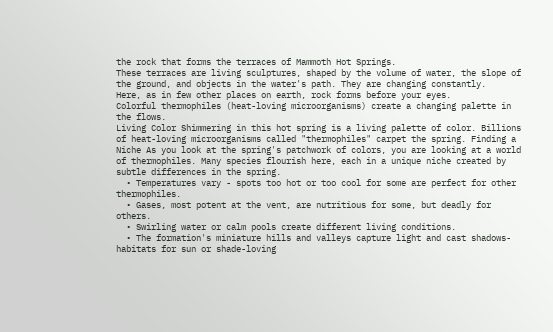the rock that forms the terraces of Mammoth Hot Springs.
These terraces are living sculptures, shaped by the volume of water, the slope of the ground, and objects in the water's path. They are changing constantly.
Here, as in few other places on earth, rock forms before your eyes.
Colorful thermophiles (heat-loving microorganisms) create a changing palette in the flows.
Living Color Shimmering in this hot spring is a living palette of color. Billions of heat-loving microorganisms called "thermophiles" carpet the spring. Finding a Niche As you look at the spring's patchwork of colors, you are looking at a world of thermophiles. Many species flourish here, each in a unique niche created by subtle differences in the spring.
  • Temperatures vary - spots too hot or too cool for some are perfect for other thermophiles.
  • Gases, most potent at the vent, are nutritious for some, but deadly for others.
  • Swirling water or calm pools create different living conditions.
  • The formation's miniature hills and valleys capture light and cast shadows- habitats for sun or shade-loving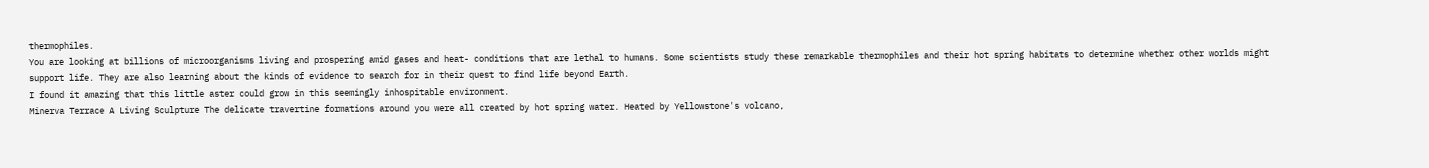thermophiles.
You are looking at billions of microorganisms living and prospering amid gases and heat- conditions that are lethal to humans. Some scientists study these remarkable thermophiles and their hot spring habitats to determine whether other worlds might support life. They are also learning about the kinds of evidence to search for in their quest to find life beyond Earth.
I found it amazing that this little aster could grow in this seemingly inhospitable environment.
Minerva Terrace A Living Sculpture The delicate travertine formations around you were all created by hot spring water. Heated by Yellowstone's volcano,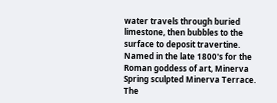water travels through buried limestone, then bubbles to the surface to deposit travertine. Named in the late 1800's for the Roman goddess of art, Minerva Spring sculpted Minerva Terrace. The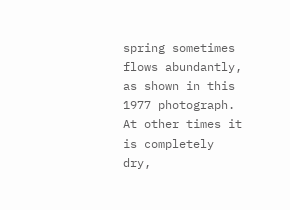spring sometimes flows abundantly, as shown in this 1977 photograph. At other times it is completely dry,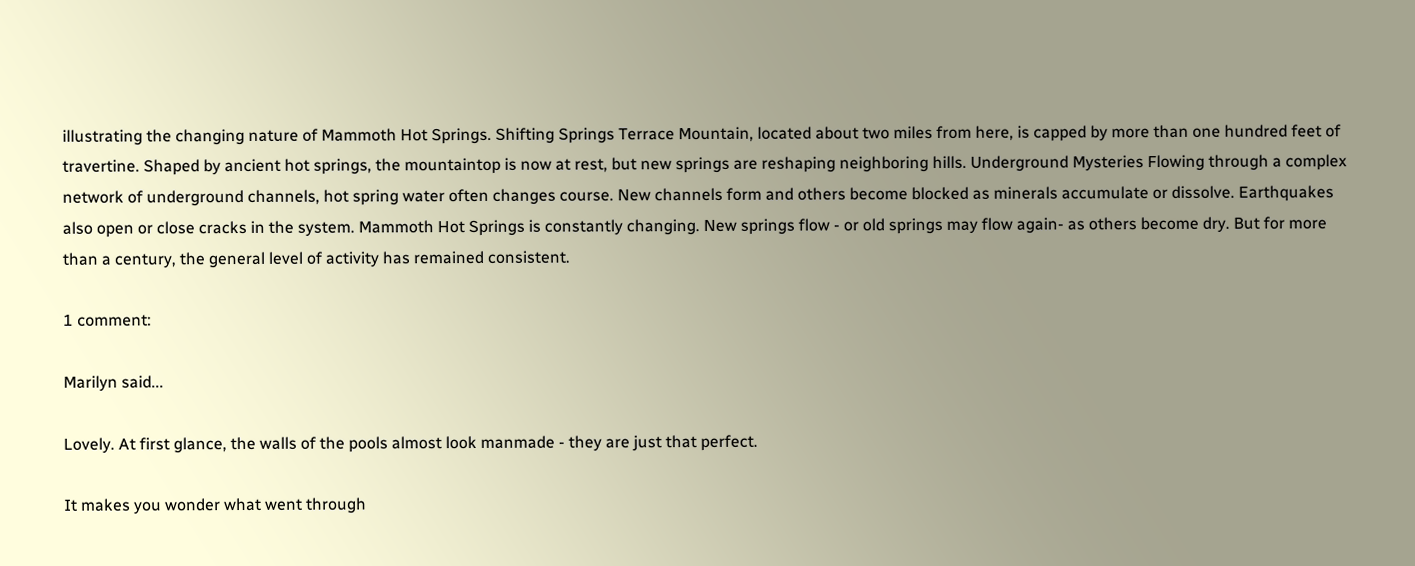illustrating the changing nature of Mammoth Hot Springs. Shifting Springs Terrace Mountain, located about two miles from here, is capped by more than one hundred feet of travertine. Shaped by ancient hot springs, the mountaintop is now at rest, but new springs are reshaping neighboring hills. Underground Mysteries Flowing through a complex network of underground channels, hot spring water often changes course. New channels form and others become blocked as minerals accumulate or dissolve. Earthquakes also open or close cracks in the system. Mammoth Hot Springs is constantly changing. New springs flow - or old springs may flow again- as others become dry. But for more than a century, the general level of activity has remained consistent.

1 comment:

Marilyn said...

Lovely. At first glance, the walls of the pools almost look manmade - they are just that perfect.

It makes you wonder what went through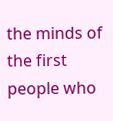the minds of the first people who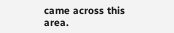came across this area.